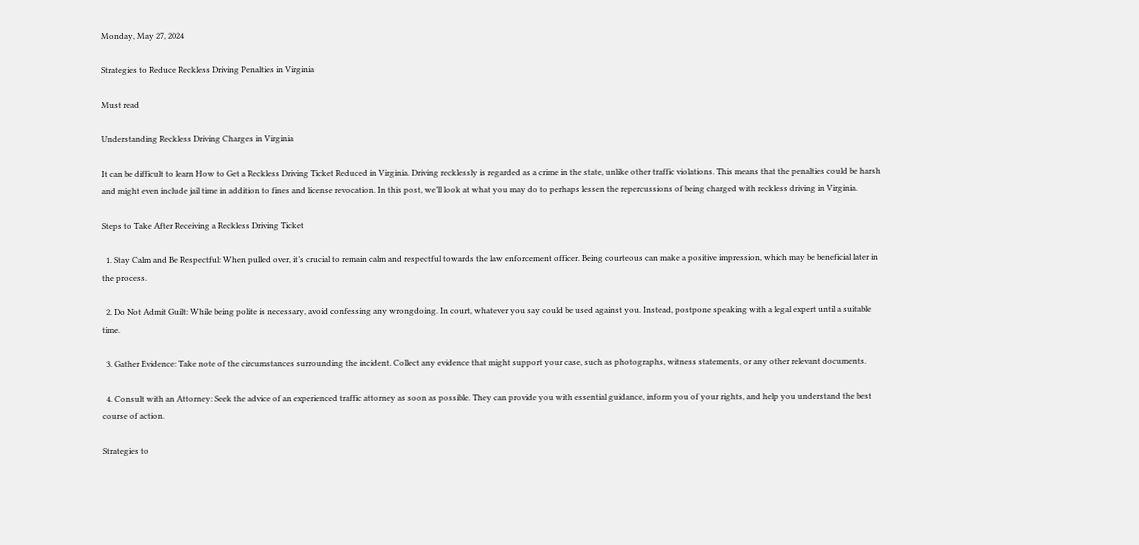Monday, May 27, 2024

Strategies to Reduce Reckless Driving Penalties in Virginia

Must read

Understanding Reckless Driving Charges in Virginia

It can be difficult to learn How to Get a Reckless Driving Ticket Reduced in Virginia. Driving recklessly is regarded as a crime in the state, unlike other traffic violations. This means that the penalties could be harsh and might even include jail time in addition to fines and license revocation. In this post, we’ll look at what you may do to perhaps lessen the repercussions of being charged with reckless driving in Virginia.

Steps to Take After Receiving a Reckless Driving Ticket

  1. Stay Calm and Be Respectful: When pulled over, it’s crucial to remain calm and respectful towards the law enforcement officer. Being courteous can make a positive impression, which may be beneficial later in the process.

  2. Do Not Admit Guilt: While being polite is necessary, avoid confessing any wrongdoing. In court, whatever you say could be used against you. Instead, postpone speaking with a legal expert until a suitable time.

  3. Gather Evidence: Take note of the circumstances surrounding the incident. Collect any evidence that might support your case, such as photographs, witness statements, or any other relevant documents.

  4. Consult with an Attorney: Seek the advice of an experienced traffic attorney as soon as possible. They can provide you with essential guidance, inform you of your rights, and help you understand the best course of action.

Strategies to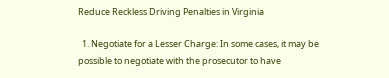Reduce Reckless Driving Penalties in Virginia

  1. Negotiate for a Lesser Charge: In some cases, it may be possible to negotiate with the prosecutor to have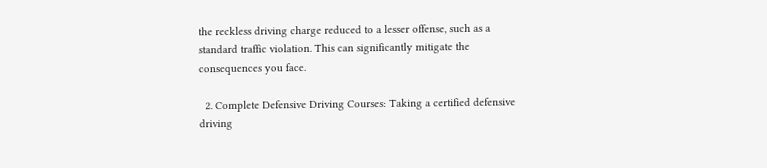the reckless driving charge reduced to a lesser offense, such as a standard traffic violation. This can significantly mitigate the consequences you face.

  2. Complete Defensive Driving Courses: Taking a certified defensive driving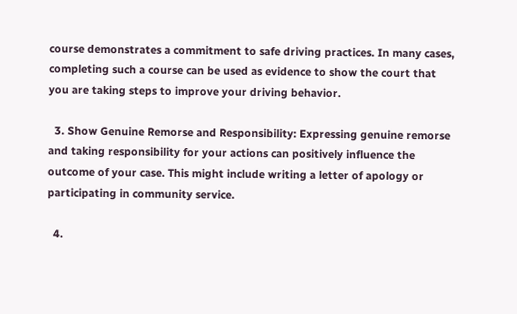course demonstrates a commitment to safe driving practices. In many cases, completing such a course can be used as evidence to show the court that you are taking steps to improve your driving behavior.

  3. Show Genuine Remorse and Responsibility: Expressing genuine remorse and taking responsibility for your actions can positively influence the outcome of your case. This might include writing a letter of apology or participating in community service.

  4.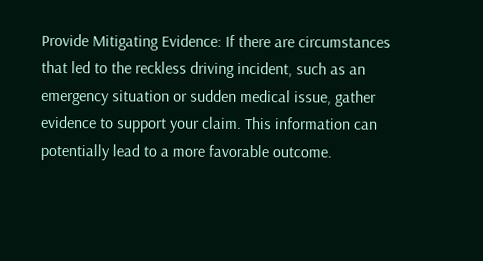Provide Mitigating Evidence: If there are circumstances that led to the reckless driving incident, such as an emergency situation or sudden medical issue, gather evidence to support your claim. This information can potentially lead to a more favorable outcome.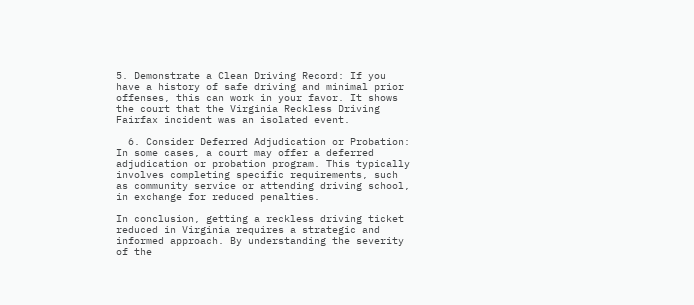5. Demonstrate a Clean Driving Record: If you have a history of safe driving and minimal prior offenses, this can work in your favor. It shows the court that the Virginia Reckless Driving Fairfax incident was an isolated event.

  6. Consider Deferred Adjudication or Probation: In some cases, a court may offer a deferred adjudication or probation program. This typically involves completing specific requirements, such as community service or attending driving school, in exchange for reduced penalties.

In conclusion, getting a reckless driving ticket reduced in Virginia requires a strategic and informed approach. By understanding the severity of the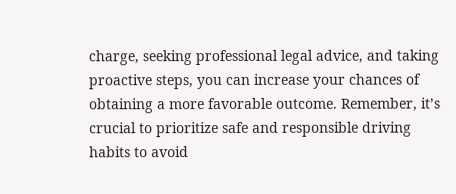charge, seeking professional legal advice, and taking proactive steps, you can increase your chances of obtaining a more favorable outcome. Remember, it’s crucial to prioritize safe and responsible driving habits to avoid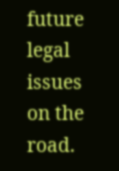future legal issues on the road.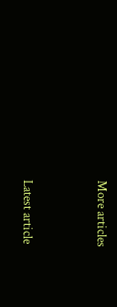More articles


Latest article